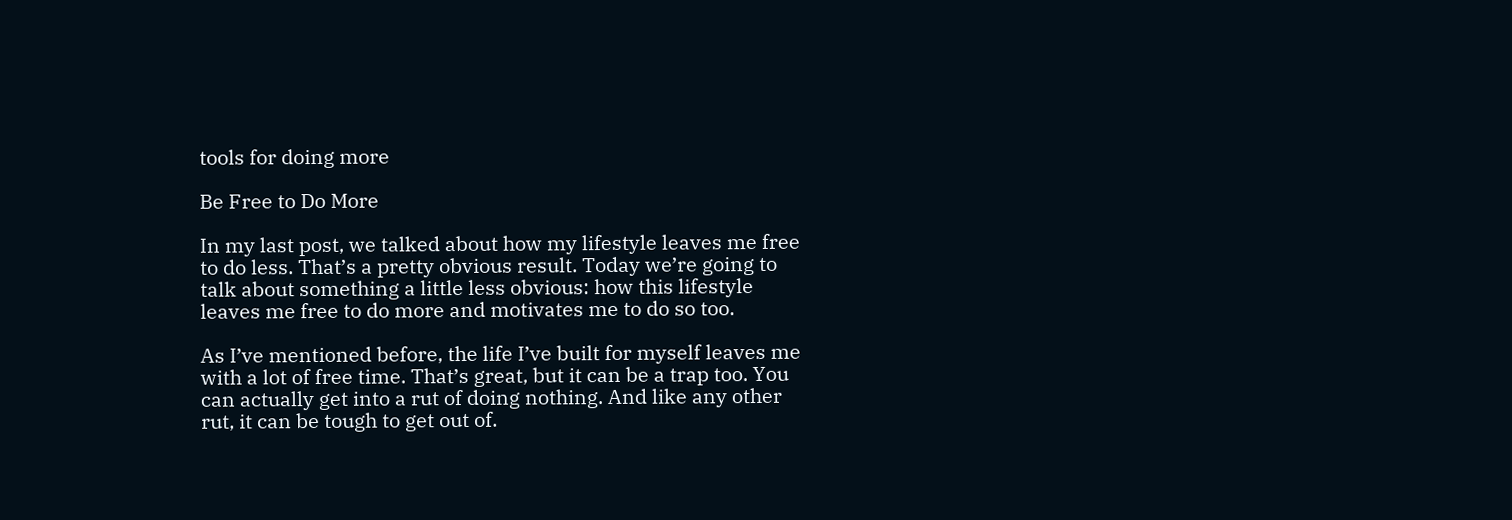tools for doing more

Be Free to Do More

In my last post, we talked about how my lifestyle leaves me free to do less. That’s a pretty obvious result. Today we’re going to talk about something a little less obvious: how this lifestyle leaves me free to do more and motivates me to do so too.

As I’ve mentioned before, the life I’ve built for myself leaves me with a lot of free time. That’s great, but it can be a trap too. You can actually get into a rut of doing nothing. And like any other rut, it can be tough to get out of.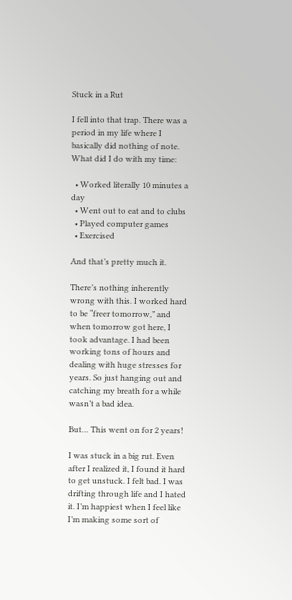Stuck in a Rut

I fell into that trap. There was a period in my life where I basically did nothing of note. What did I do with my time:

  • Worked literally 10 minutes a day
  • Went out to eat and to clubs
  • Played computer games
  • Exercised

And that’s pretty much it.

There’s nothing inherently wrong with this. I worked hard to be “freer tomorrow,” and when tomorrow got here, I took advantage. I had been working tons of hours and dealing with huge stresses for years. So just hanging out and catching my breath for a while wasn’t a bad idea.

But… This went on for 2 years!

I was stuck in a big rut. Even after I realized it, I found it hard to get unstuck. I felt bad. I was drifting through life and I hated it. I’m happiest when I feel like I’m making some sort of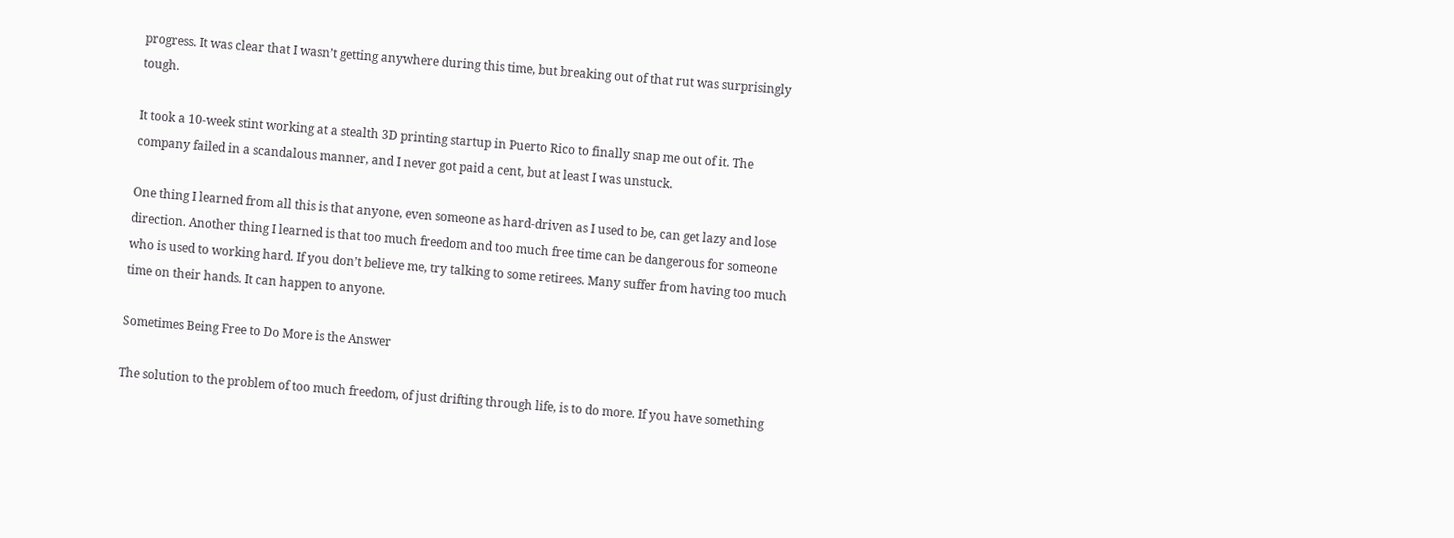progress. It was clear that I wasn’t getting anywhere during this time, but breaking out of that rut was surprisingly tough.

It took a 10-week stint working at a stealth 3D printing startup in Puerto Rico to finally snap me out of it. The company failed in a scandalous manner, and I never got paid a cent, but at least I was unstuck.

One thing I learned from all this is that anyone, even someone as hard-driven as I used to be, can get lazy and lose direction. Another thing I learned is that too much freedom and too much free time can be dangerous for someone who is used to working hard. If you don’t believe me, try talking to some retirees. Many suffer from having too much time on their hands. It can happen to anyone.

Sometimes Being Free to Do More is the Answer

The solution to the problem of too much freedom, of just drifting through life, is to do more. If you have something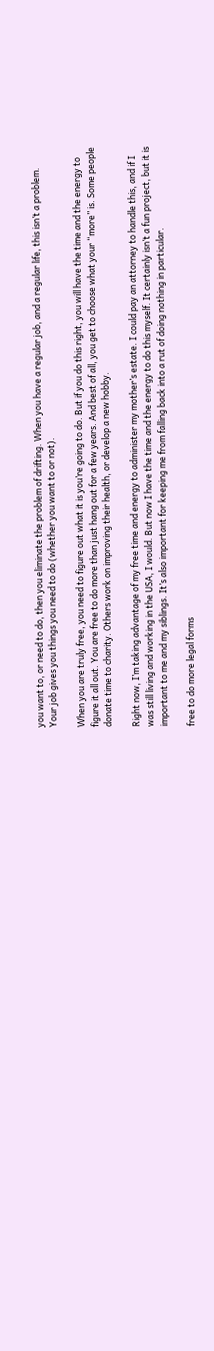you want to, or need to do, then you eliminate the problem of drifting. When you have a regular job, and a regular life, this isn’t a problem. Your job gives you things you need to do (whether you want to or not).

When you are truly free, you need to figure out what it is you’re going to do. But if you do this right, you will have the time and the energy to figure it all out. You are free to do more than just hang out for a few years. And best of all, you get to choose what your “more” is. Some people donate time to charity. Others work on improving their health, or develop a new hobby.

Right now, I’m taking advantage of my free time and energy to administer my mother’s estate. I could pay an attorney to handle this, and if I was still living and working in the USA, I would. But now I have the time and the energy to do this myself. It certainly isn’t a fun project, but it is important to me and my siblings. It’s also important for keeping me from falling back into a rut of doing nothing in particular.

free to do more legal forms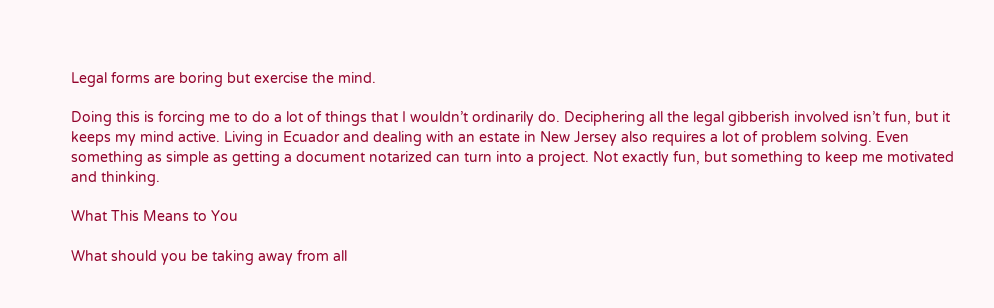Legal forms are boring but exercise the mind.

Doing this is forcing me to do a lot of things that I wouldn’t ordinarily do. Deciphering all the legal gibberish involved isn’t fun, but it keeps my mind active. Living in Ecuador and dealing with an estate in New Jersey also requires a lot of problem solving. Even something as simple as getting a document notarized can turn into a project. Not exactly fun, but something to keep me motivated and thinking.

What This Means to You

What should you be taking away from all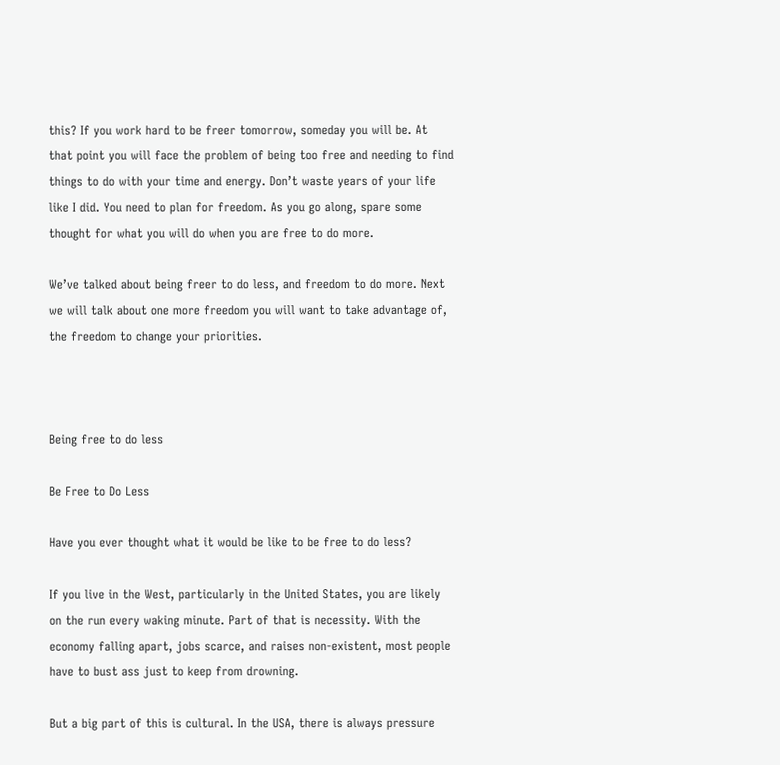this? If you work hard to be freer tomorrow, someday you will be. At that point you will face the problem of being too free and needing to find things to do with your time and energy. Don’t waste years of your life like I did. You need to plan for freedom. As you go along, spare some thought for what you will do when you are free to do more.

We’ve talked about being freer to do less, and freedom to do more. Next we will talk about one more freedom you will want to take advantage of, the freedom to change your priorities.



Being free to do less

Be Free to Do Less

Have you ever thought what it would be like to be free to do less?

If you live in the West, particularly in the United States, you are likely on the run every waking minute. Part of that is necessity. With the economy falling apart, jobs scarce, and raises non-existent, most people have to bust ass just to keep from drowning.

But a big part of this is cultural. In the USA, there is always pressure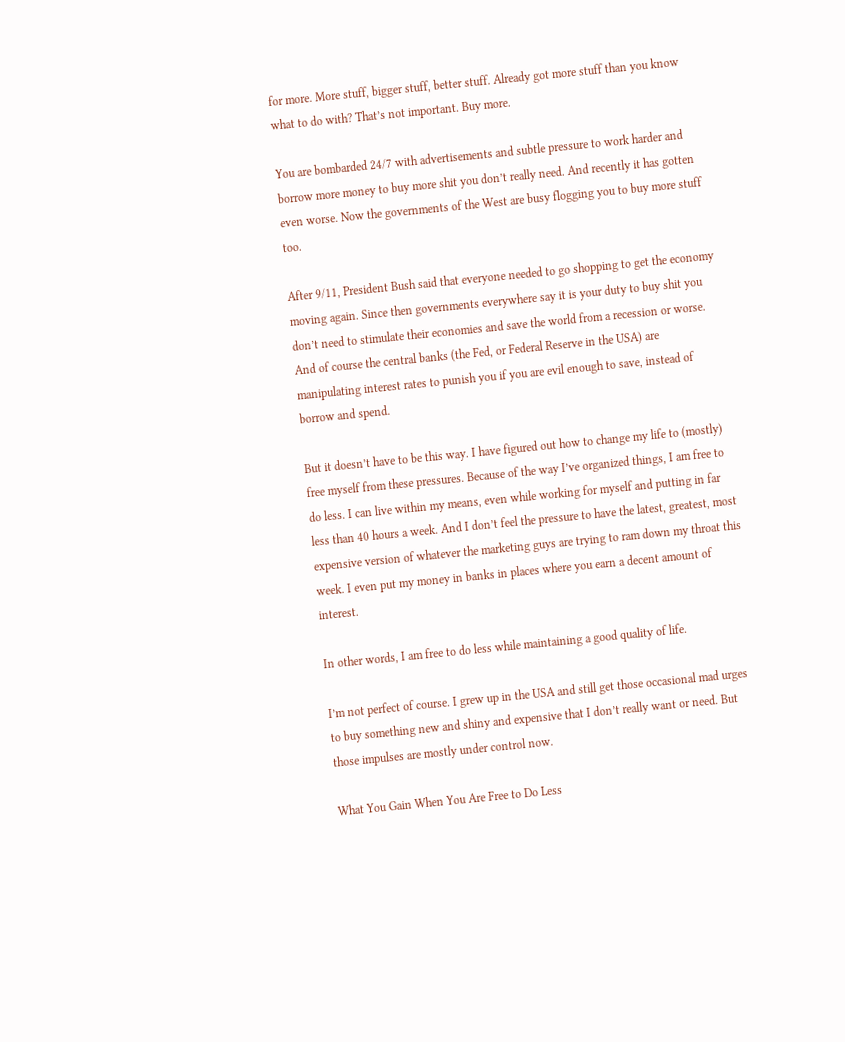for more. More stuff, bigger stuff, better stuff. Already got more stuff than you know what to do with? That’s not important. Buy more.

You are bombarded 24/7 with advertisements and subtle pressure to work harder and borrow more money to buy more shit you don’t really need. And recently it has gotten even worse. Now the governments of the West are busy flogging you to buy more stuff too.

After 9/11, President Bush said that everyone needed to go shopping to get the economy moving again. Since then governments everywhere say it is your duty to buy shit you don’t need to stimulate their economies and save the world from a recession or worse. And of course the central banks (the Fed, or Federal Reserve in the USA) are manipulating interest rates to punish you if you are evil enough to save, instead of borrow and spend.

But it doesn’t have to be this way. I have figured out how to change my life to (mostly) free myself from these pressures. Because of the way I’ve organized things, I am free to do less. I can live within my means, even while working for myself and putting in far less than 40 hours a week. And I don’t feel the pressure to have the latest, greatest, most expensive version of whatever the marketing guys are trying to ram down my throat this week. I even put my money in banks in places where you earn a decent amount of interest.

In other words, I am free to do less while maintaining a good quality of life.

I’m not perfect of course. I grew up in the USA and still get those occasional mad urges to buy something new and shiny and expensive that I don’t really want or need. But those impulses are mostly under control now.

What You Gain When You Are Free to Do Less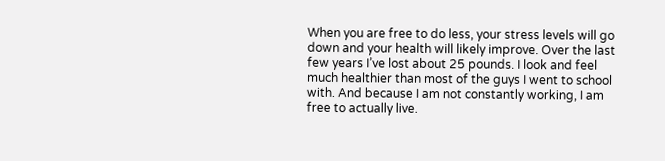When you are free to do less, your stress levels will go down and your health will likely improve. Over the last few years I’ve lost about 25 pounds. I look and feel much healthier than most of the guys I went to school with. And because I am not constantly working, I am free to actually live.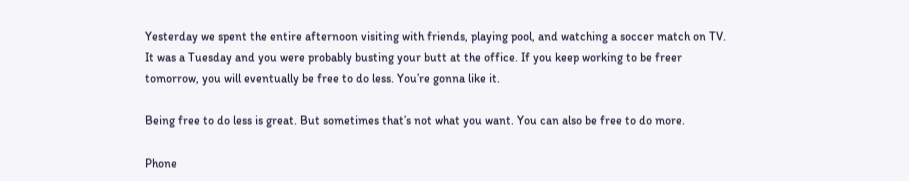Yesterday we spent the entire afternoon visiting with friends, playing pool, and watching a soccer match on TV. It was a Tuesday and you were probably busting your butt at the office. If you keep working to be freer tomorrow, you will eventually be free to do less. You’re gonna like it.

Being free to do less is great. But sometimes that’s not what you want. You can also be free to do more.

Phone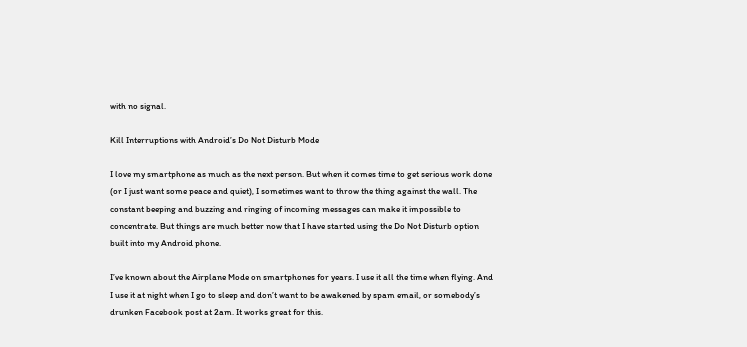with no signal.

Kill Interruptions with Android’s Do Not Disturb Mode

I love my smartphone as much as the next person. But when it comes time to get serious work done (or I just want some peace and quiet), I sometimes want to throw the thing against the wall. The constant beeping and buzzing and ringing of incoming messages can make it impossible to concentrate. But things are much better now that I have started using the Do Not Disturb option built into my Android phone.

I’ve known about the Airplane Mode on smartphones for years. I use it all the time when flying. And I use it at night when I go to sleep and don’t want to be awakened by spam email, or somebody’s drunken Facebook post at 2am. It works great for this.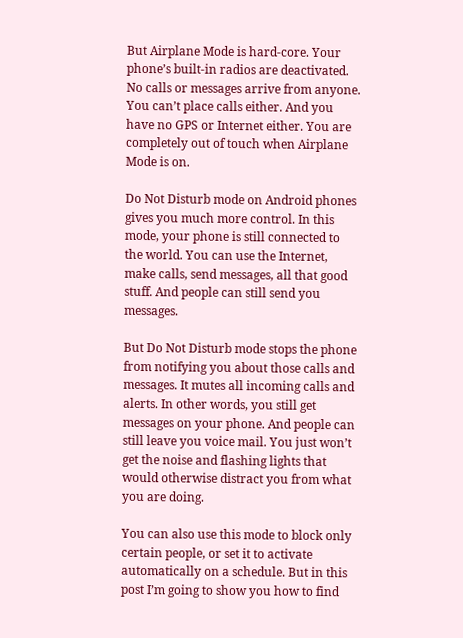But Airplane Mode is hard-core. Your phone’s built-in radios are deactivated. No calls or messages arrive from anyone. You can’t place calls either. And you have no GPS or Internet either. You are completely out of touch when Airplane Mode is on.

Do Not Disturb mode on Android phones gives you much more control. In this mode, your phone is still connected to the world. You can use the Internet, make calls, send messages, all that good stuff. And people can still send you messages.

But Do Not Disturb mode stops the phone from notifying you about those calls and messages. It mutes all incoming calls and alerts. In other words, you still get messages on your phone. And people can still leave you voice mail. You just won’t get the noise and flashing lights that would otherwise distract you from what you are doing.

You can also use this mode to block only certain people, or set it to activate automatically on a schedule. But in this post I’m going to show you how to find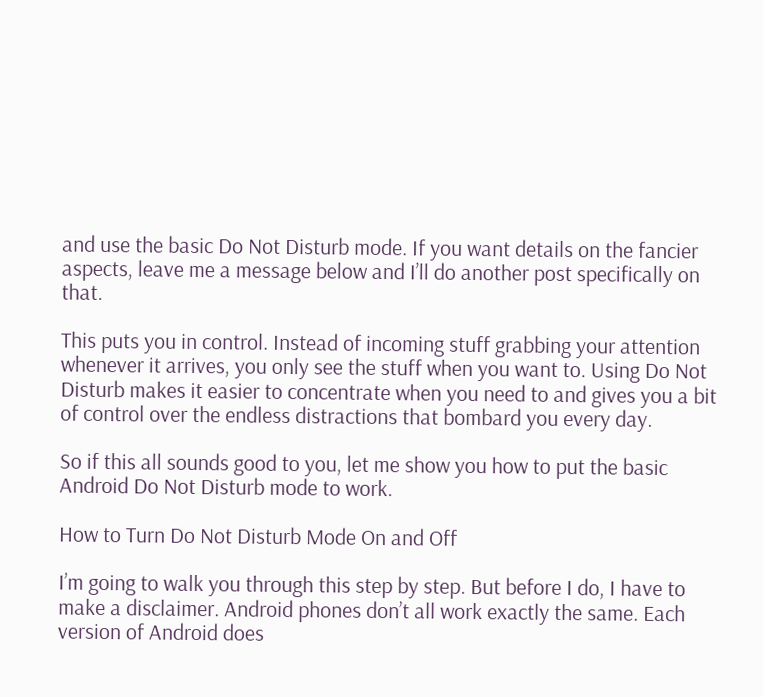and use the basic Do Not Disturb mode. If you want details on the fancier aspects, leave me a message below and I’ll do another post specifically on that.

This puts you in control. Instead of incoming stuff grabbing your attention whenever it arrives, you only see the stuff when you want to. Using Do Not Disturb makes it easier to concentrate when you need to and gives you a bit of control over the endless distractions that bombard you every day.

So if this all sounds good to you, let me show you how to put the basic Android Do Not Disturb mode to work.

How to Turn Do Not Disturb Mode On and Off

I’m going to walk you through this step by step. But before I do, I have to make a disclaimer. Android phones don’t all work exactly the same. Each version of Android does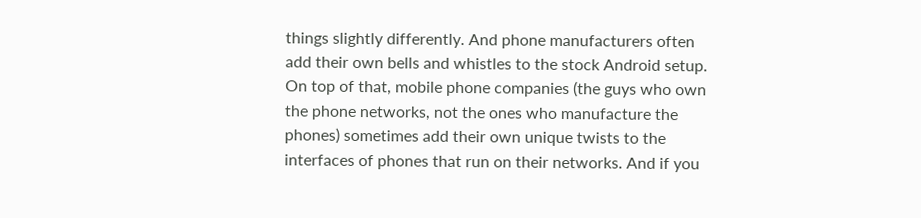things slightly differently. And phone manufacturers often add their own bells and whistles to the stock Android setup. On top of that, mobile phone companies (the guys who own the phone networks, not the ones who manufacture the phones) sometimes add their own unique twists to the interfaces of phones that run on their networks. And if you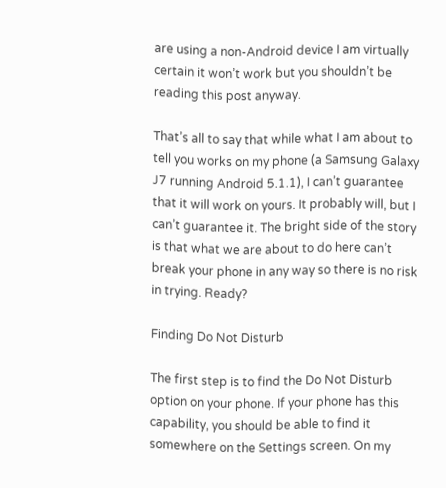are using a non-Android device I am virtually certain it won’t work but you shouldn’t be reading this post anyway.

That’s all to say that while what I am about to tell you works on my phone (a Samsung Galaxy J7 running Android 5.1.1), I can’t guarantee that it will work on yours. It probably will, but I can’t guarantee it. The bright side of the story is that what we are about to do here can’t break your phone in any way so there is no risk in trying. Ready?

Finding Do Not Disturb

The first step is to find the Do Not Disturb option on your phone. If your phone has this capability, you should be able to find it somewhere on the Settings screen. On my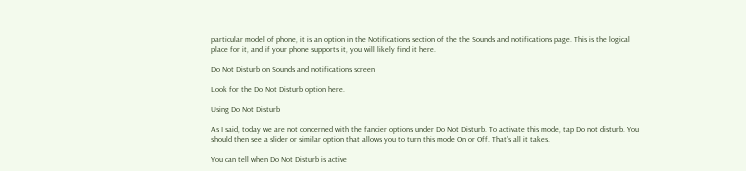particular model of phone, it is an option in the Notifications section of the the Sounds and notifications page. This is the logical place for it, and if your phone supports it, you will likely find it here.

Do Not Disturb on Sounds and notifications screen

Look for the Do Not Disturb option here.

Using Do Not Disturb

As I said, today we are not concerned with the fancier options under Do Not Disturb. To activate this mode, tap Do not disturb. You should then see a slider or similar option that allows you to turn this mode On or Off. That’s all it takes.

You can tell when Do Not Disturb is active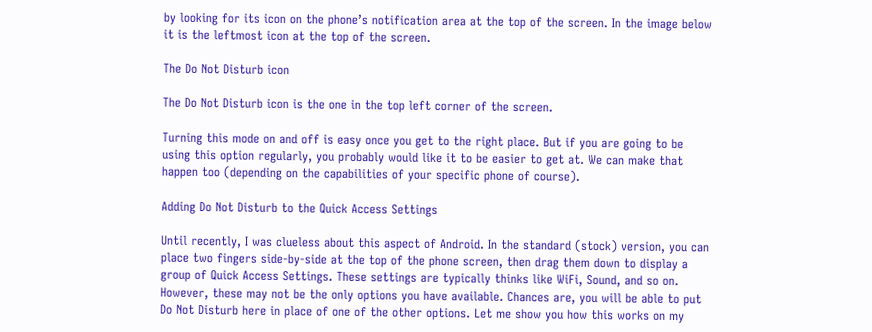by looking for its icon on the phone’s notification area at the top of the screen. In the image below it is the leftmost icon at the top of the screen.

The Do Not Disturb icon

The Do Not Disturb icon is the one in the top left corner of the screen.

Turning this mode on and off is easy once you get to the right place. But if you are going to be using this option regularly, you probably would like it to be easier to get at. We can make that happen too (depending on the capabilities of your specific phone of course).

Adding Do Not Disturb to the Quick Access Settings

Until recently, I was clueless about this aspect of Android. In the standard (stock) version, you can place two fingers side-by-side at the top of the phone screen, then drag them down to display a group of Quick Access Settings. These settings are typically thinks like WiFi, Sound, and so on. However, these may not be the only options you have available. Chances are, you will be able to put Do Not Disturb here in place of one of the other options. Let me show you how this works on my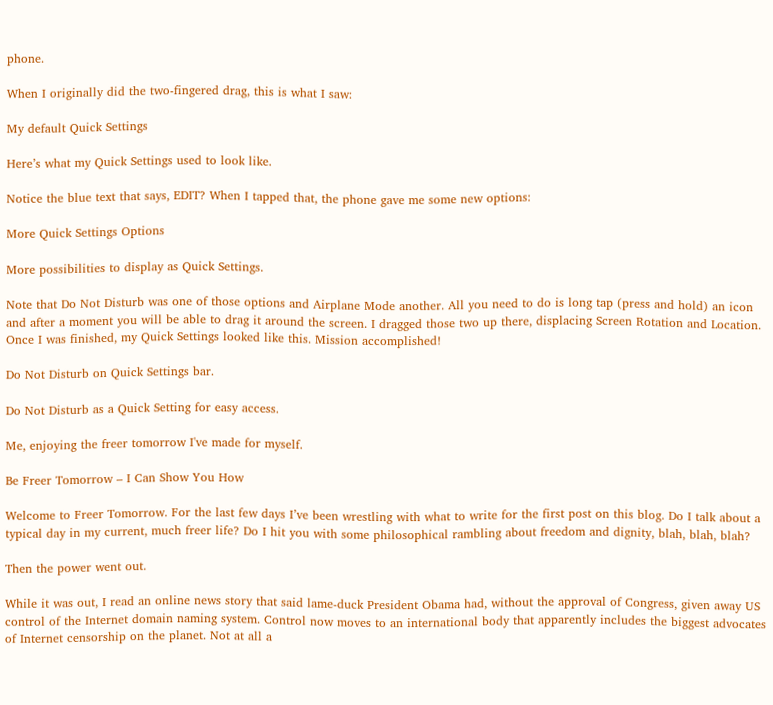phone.

When I originally did the two-fingered drag, this is what I saw:

My default Quick Settings

Here’s what my Quick Settings used to look like.

Notice the blue text that says, EDIT? When I tapped that, the phone gave me some new options:

More Quick Settings Options

More possibilities to display as Quick Settings.

Note that Do Not Disturb was one of those options and Airplane Mode another. All you need to do is long tap (press and hold) an icon and after a moment you will be able to drag it around the screen. I dragged those two up there, displacing Screen Rotation and Location. Once I was finished, my Quick Settings looked like this. Mission accomplished!

Do Not Disturb on Quick Settings bar.

Do Not Disturb as a Quick Setting for easy access.

Me, enjoying the freer tomorrow I've made for myself.

Be Freer Tomorrow – I Can Show You How

Welcome to Freer Tomorrow. For the last few days I’ve been wrestling with what to write for the first post on this blog. Do I talk about a typical day in my current, much freer life? Do I hit you with some philosophical rambling about freedom and dignity, blah, blah, blah?

Then the power went out.

While it was out, I read an online news story that said lame-duck President Obama had, without the approval of Congress, given away US control of the Internet domain naming system. Control now moves to an international body that apparently includes the biggest advocates of Internet censorship on the planet. Not at all a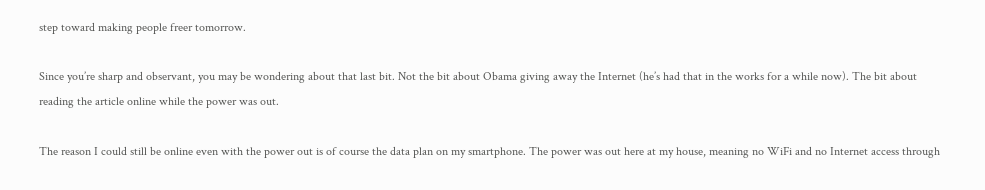step toward making people freer tomorrow.

Since you’re sharp and observant, you may be wondering about that last bit. Not the bit about Obama giving away the Internet (he’s had that in the works for a while now). The bit about reading the article online while the power was out.

The reason I could still be online even with the power out is of course the data plan on my smartphone. The power was out here at my house, meaning no WiFi and no Internet access through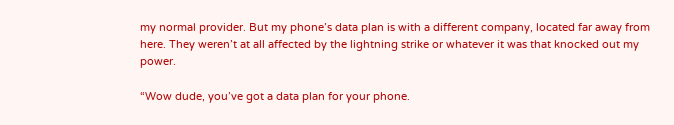my normal provider. But my phone’s data plan is with a different company, located far away from here. They weren’t at all affected by the lightning strike or whatever it was that knocked out my power.

“Wow dude, you’ve got a data plan for your phone.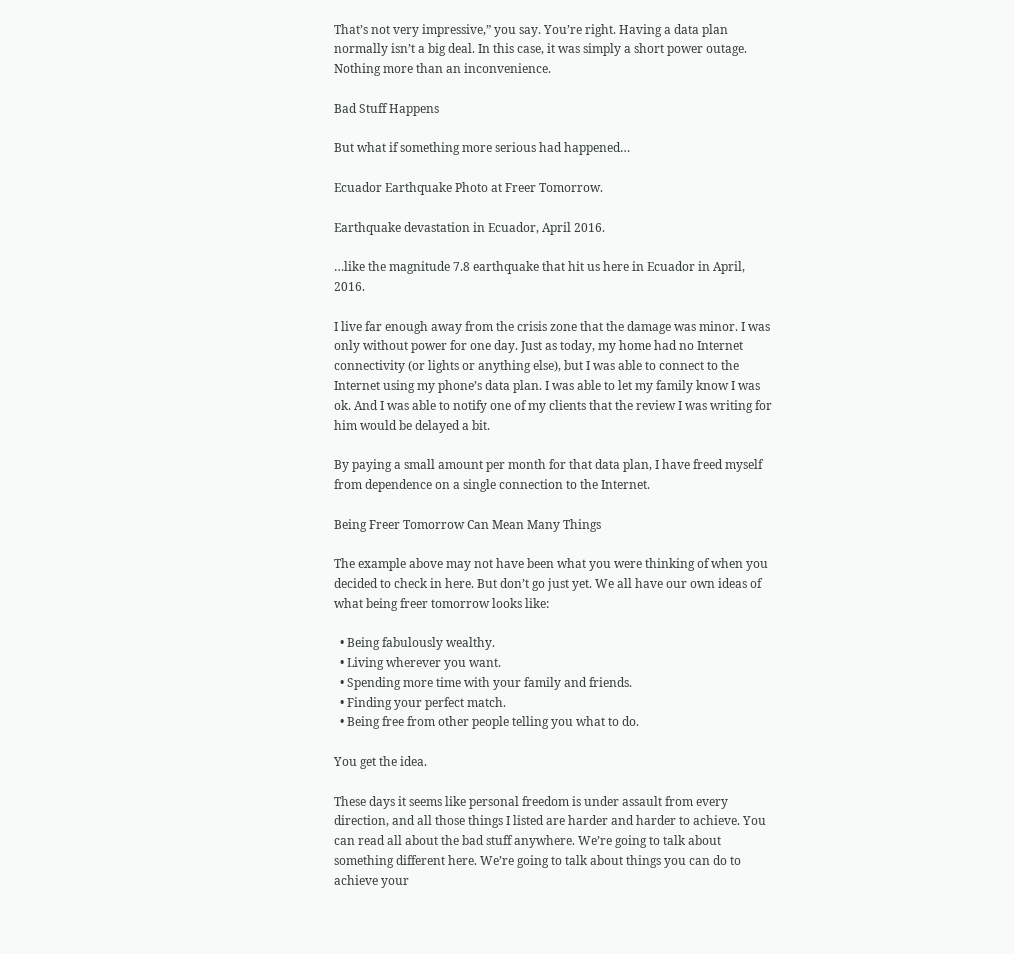That’s not very impressive,” you say. You’re right. Having a data plan normally isn’t a big deal. In this case, it was simply a short power outage. Nothing more than an inconvenience.

Bad Stuff Happens

But what if something more serious had happened…

Ecuador Earthquake Photo at Freer Tomorrow.

Earthquake devastation in Ecuador, April 2016.

…like the magnitude 7.8 earthquake that hit us here in Ecuador in April, 2016.

I live far enough away from the crisis zone that the damage was minor. I was only without power for one day. Just as today, my home had no Internet connectivity (or lights or anything else), but I was able to connect to the Internet using my phone’s data plan. I was able to let my family know I was ok. And I was able to notify one of my clients that the review I was writing for him would be delayed a bit.

By paying a small amount per month for that data plan, I have freed myself from dependence on a single connection to the Internet.

Being Freer Tomorrow Can Mean Many Things

The example above may not have been what you were thinking of when you decided to check in here. But don’t go just yet. We all have our own ideas of what being freer tomorrow looks like:

  • Being fabulously wealthy.
  • Living wherever you want.
  • Spending more time with your family and friends.
  • Finding your perfect match.
  • Being free from other people telling you what to do.

You get the idea.

These days it seems like personal freedom is under assault from every direction, and all those things I listed are harder and harder to achieve. You can read all about the bad stuff anywhere. We’re going to talk about something different here. We’re going to talk about things you can do to achieve your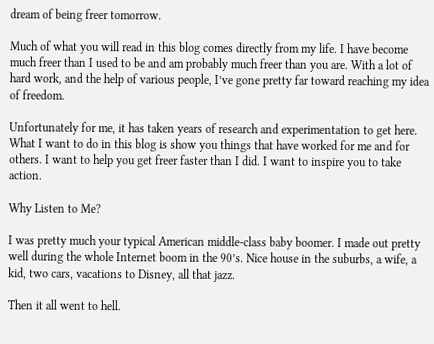dream of being freer tomorrow.

Much of what you will read in this blog comes directly from my life. I have become much freer than I used to be and am probably much freer than you are. With a lot of hard work, and the help of various people, I’ve gone pretty far toward reaching my idea of freedom.

Unfortunately for me, it has taken years of research and experimentation to get here. What I want to do in this blog is show you things that have worked for me and for others. I want to help you get freer faster than I did. I want to inspire you to take action.

Why Listen to Me?

I was pretty much your typical American middle-class baby boomer. I made out pretty well during the whole Internet boom in the 90’s. Nice house in the suburbs, a wife, a kid, two cars, vacations to Disney, all that jazz.

Then it all went to hell.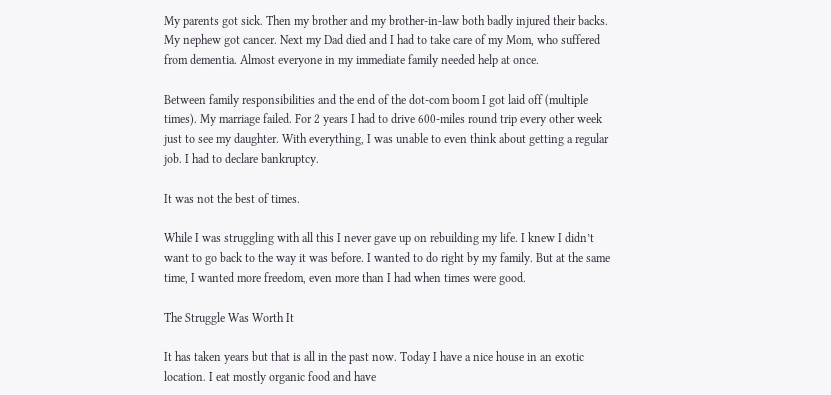My parents got sick. Then my brother and my brother-in-law both badly injured their backs. My nephew got cancer. Next my Dad died and I had to take care of my Mom, who suffered from dementia. Almost everyone in my immediate family needed help at once.

Between family responsibilities and the end of the dot-com boom I got laid off (multiple times). My marriage failed. For 2 years I had to drive 600-miles round trip every other week just to see my daughter. With everything, I was unable to even think about getting a regular job. I had to declare bankruptcy.

It was not the best of times.

While I was struggling with all this I never gave up on rebuilding my life. I knew I didn’t want to go back to the way it was before. I wanted to do right by my family. But at the same time, I wanted more freedom, even more than I had when times were good.

The Struggle Was Worth It

It has taken years but that is all in the past now. Today I have a nice house in an exotic location. I eat mostly organic food and have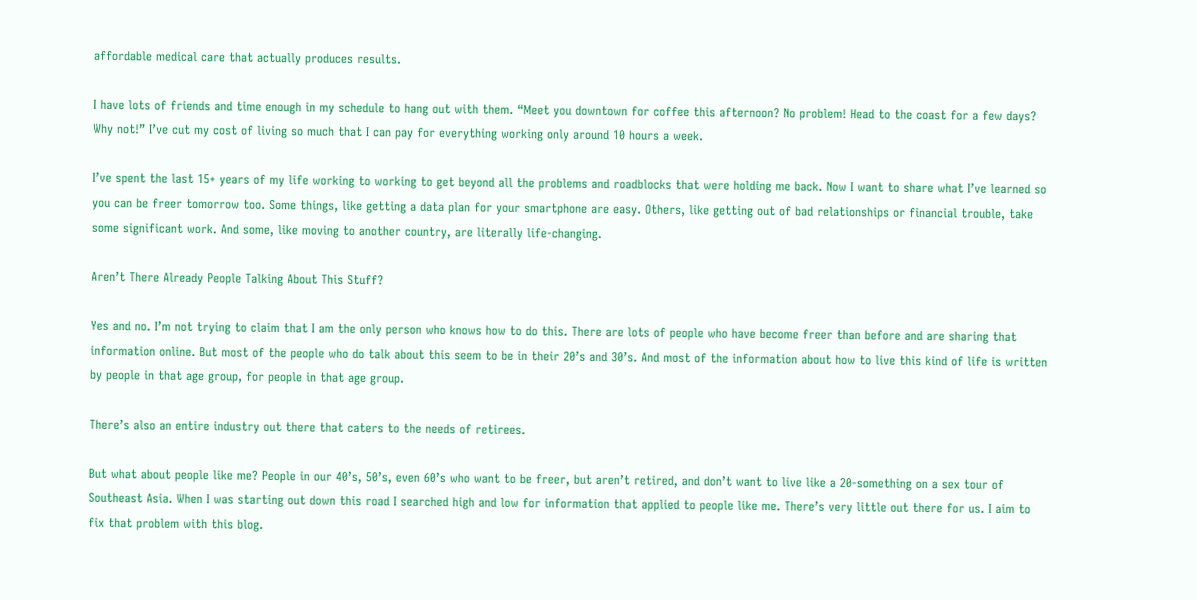affordable medical care that actually produces results.

I have lots of friends and time enough in my schedule to hang out with them. “Meet you downtown for coffee this afternoon? No problem! Head to the coast for a few days? Why not!” I’ve cut my cost of living so much that I can pay for everything working only around 10 hours a week.

I’ve spent the last 15+ years of my life working to working to get beyond all the problems and roadblocks that were holding me back. Now I want to share what I’ve learned so you can be freer tomorrow too. Some things, like getting a data plan for your smartphone are easy. Others, like getting out of bad relationships or financial trouble, take some significant work. And some, like moving to another country, are literally life-changing.

Aren’t There Already People Talking About This Stuff?

Yes and no. I’m not trying to claim that I am the only person who knows how to do this. There are lots of people who have become freer than before and are sharing that information online. But most of the people who do talk about this seem to be in their 20’s and 30’s. And most of the information about how to live this kind of life is written by people in that age group, for people in that age group.

There’s also an entire industry out there that caters to the needs of retirees.

But what about people like me? People in our 40’s, 50’s, even 60’s who want to be freer, but aren’t retired, and don’t want to live like a 20-something on a sex tour of Southeast Asia. When I was starting out down this road I searched high and low for information that applied to people like me. There’s very little out there for us. I aim to fix that problem with this blog.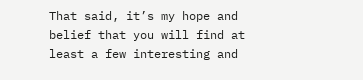That said, it’s my hope and belief that you will find at least a few interesting and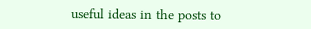useful ideas in the posts to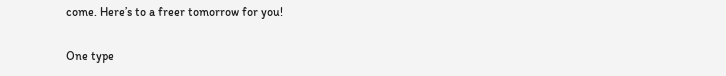come. Here’s to a freer tomorrow for you!

One type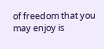of freedom that you may enjoy is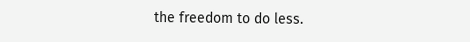the freedom to do less.